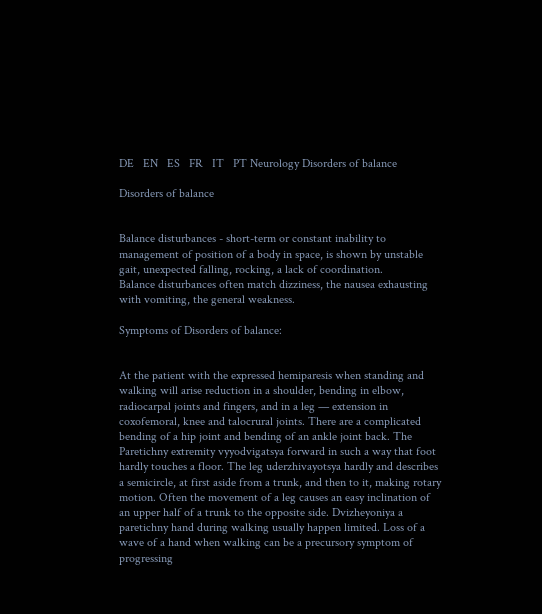DE   EN   ES   FR   IT   PT Neurology Disorders of balance

Disorders of balance


Balance disturbances - short-term or constant inability to management of position of a body in space, is shown by unstable gait, unexpected falling, rocking, a lack of coordination.
Balance disturbances often match dizziness, the nausea exhausting with vomiting, the general weakness.

Symptoms of Disorders of balance:


At the patient with the expressed hemiparesis when standing and walking will arise reduction in a shoulder, bending in elbow, radiocarpal joints and fingers, and in a leg — extension in coxofemoral, knee and talocrural joints. There are a complicated bending of a hip joint and bending of an ankle joint back. The Paretichny extremity vyyodvigatsya forward in such a way that foot hardly touches a floor. The leg uderzhivayotsya hardly and describes a semicircle, at first aside from a trunk, and then to it, making rotary motion. Often the movement of a leg causes an easy inclination of an upper half of a trunk to the opposite side. Dvizheyoniya a paretichny hand during walking usually happen limited. Loss of a wave of a hand when walking can be a precursory symptom of progressing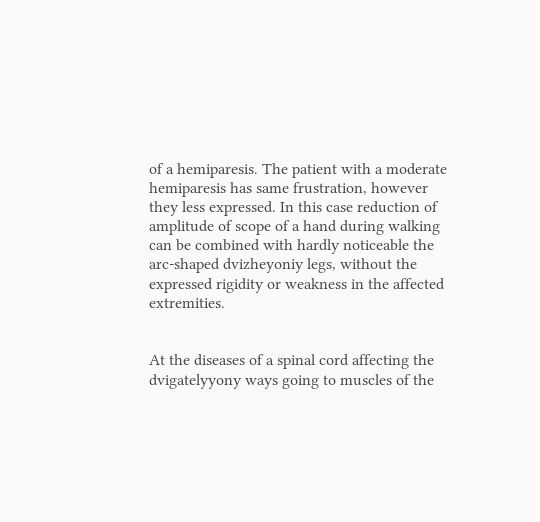of a hemiparesis. The patient with a moderate hemiparesis has same frustration, however they less expressed. In this case reduction of amplitude of scope of a hand during walking can be combined with hardly noticeable the arc-shaped dvizheyoniy legs, without the expressed rigidity or weakness in the affected extremities.


At the diseases of a spinal cord affecting the dvigatelyyony ways going to muscles of the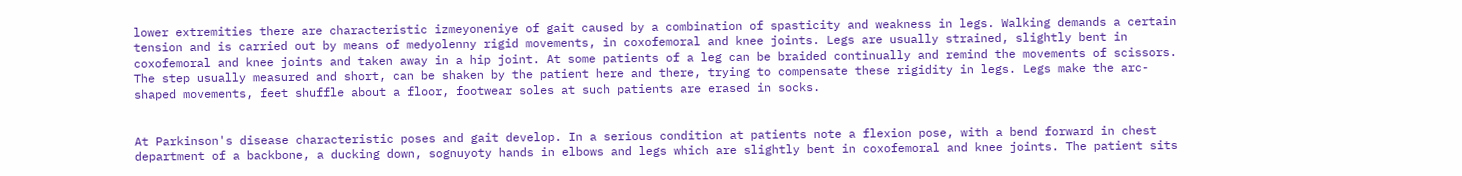lower extremities there are characteristic izmeyoneniye of gait caused by a combination of spasticity and weakness in legs. Walking demands a certain tension and is carried out by means of medyolenny rigid movements, in coxofemoral and knee joints. Legs are usually strained, slightly bent in coxofemoral and knee joints and taken away in a hip joint. At some patients of a leg can be braided continually and remind the movements of scissors. The step usually measured and short, can be shaken by the patient here and there, trying to compensate these rigidity in legs. Legs make the arc-shaped movements, feet shuffle about a floor, footwear soles at such patients are erased in socks.


At Parkinson's disease characteristic poses and gait develop. In a serious condition at patients note a flexion pose, with a bend forward in chest department of a backbone, a ducking down, sognuyoty hands in elbows and legs which are slightly bent in coxofemoral and knee joints. The patient sits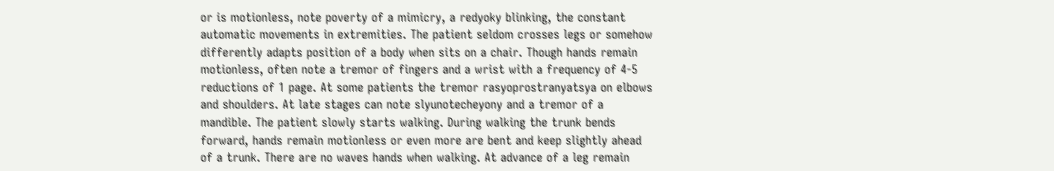or is motionless, note poverty of a mimicry, a redyoky blinking, the constant automatic movements in extremities. The patient seldom crosses legs or somehow differently adapts position of a body when sits on a chair. Though hands remain motionless, often note a tremor of fingers and a wrist with a frequency of 4-5 reductions of 1 page. At some patients the tremor rasyoprostranyatsya on elbows and shoulders. At late stages can note slyunotecheyony and a tremor of a mandible. The patient slowly starts walking. During walking the trunk bends forward, hands remain motionless or even more are bent and keep slightly ahead of a trunk. There are no waves hands when walking. At advance of a leg remain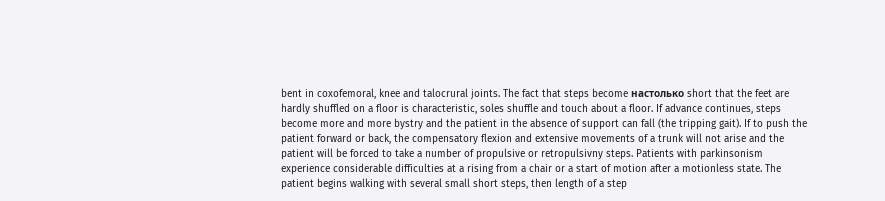bent in coxofemoral, knee and talocrural joints. The fact that steps become настолько short that the feet are hardly shuffled on a floor is characteristic, soles shuffle and touch about a floor. If advance continues, steps become more and more bystry and the patient in the absence of support can fall (the tripping gait). If to push the patient forward or back, the compensatory flexion and extensive movements of a trunk will not arise and the patient will be forced to take a number of propulsive or retropulsivny steps. Patients with parkinsonism experience considerable difficulties at a rising from a chair or a start of motion after a motionless state. The patient begins walking with several small short steps, then length of a step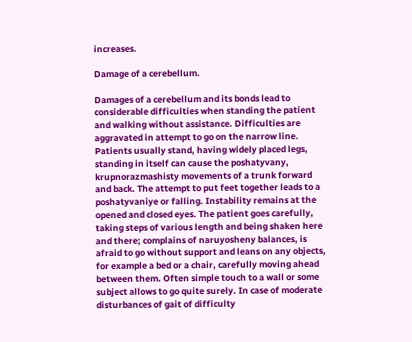increases.

Damage of a cerebellum.

Damages of a cerebellum and its bonds lead to considerable difficulties when standing the patient and walking without assistance. Difficulties are aggravated in attempt to go on the narrow line. Patients usually stand, having widely placed legs, standing in itself can cause the poshatyvany, krupnorazmashisty movements of a trunk forward and back. The attempt to put feet together leads to a poshatyvaniye or falling. Instability remains at the opened and closed eyes. The patient goes carefully, taking steps of various length and being shaken here and there; complains of naruyosheny balances, is afraid to go without support and leans on any objects, for example a bed or a chair, carefully moving ahead between them. Often simple touch to a wall or some subject allows to go quite surely. In case of moderate disturbances of gait of difficulty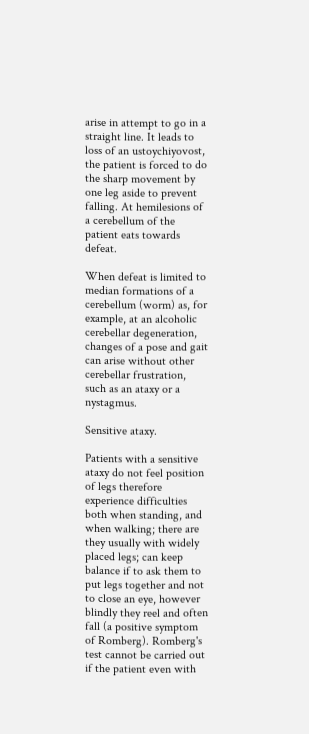arise in attempt to go in a straight line. It leads to loss of an ustoychiyovost, the patient is forced to do the sharp movement by one leg aside to prevent falling. At hemilesions of a cerebellum of the patient eats towards defeat.

When defeat is limited to median formations of a cerebellum (worm) as, for example, at an alcoholic cerebellar degeneration, changes of a pose and gait can arise without other cerebellar frustration, such as an ataxy or a nystagmus.

Sensitive ataxy.

Patients with a sensitive ataxy do not feel position of legs therefore experience difficulties both when standing, and when walking; there are they usually with widely placed legs; can keep balance if to ask them to put legs together and not to close an eye, however blindly they reel and often fall (a positive symptom of Romberg). Romberg's test cannot be carried out if the patient even with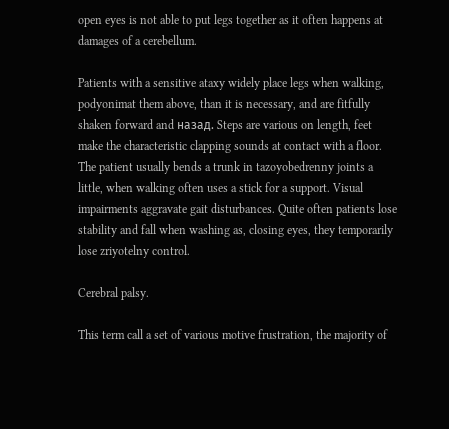open eyes is not able to put legs together as it often happens at damages of a cerebellum.

Patients with a sensitive ataxy widely place legs when walking, podyonimat them above, than it is necessary, and are fitfully shaken forward and назад. Steps are various on length, feet make the characteristic clapping sounds at contact with a floor. The patient usually bends a trunk in tazoyobedrenny joints a little, when walking often uses a stick for a support. Visual impairments aggravate gait disturbances. Quite often patients lose stability and fall when washing as, closing eyes, they temporarily lose zriyotelny control.

Cerebral palsy.

This term call a set of various motive frustration, the majority of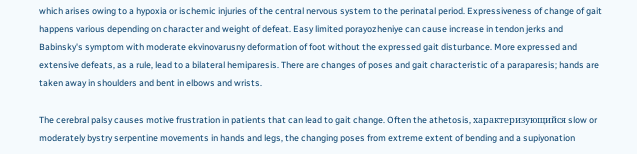which arises owing to a hypoxia or ischemic injuries of the central nervous system to the perinatal period. Expressiveness of change of gait happens various depending on character and weight of defeat. Easy limited porayozheniye can cause increase in tendon jerks and Babinsky's symptom with moderate ekvinovarusny deformation of foot without the expressed gait disturbance. More expressed and extensive defeats, as a rule, lead to a bilateral hemiparesis. There are changes of poses and gait characteristic of a paraparesis; hands are taken away in shoulders and bent in elbows and wrists.

The cerebral palsy causes motive frustration in patients that can lead to gait change. Often the athetosis, характеризующийся slow or moderately bystry serpentine movements in hands and legs, the changing poses from extreme extent of bending and a supiyonation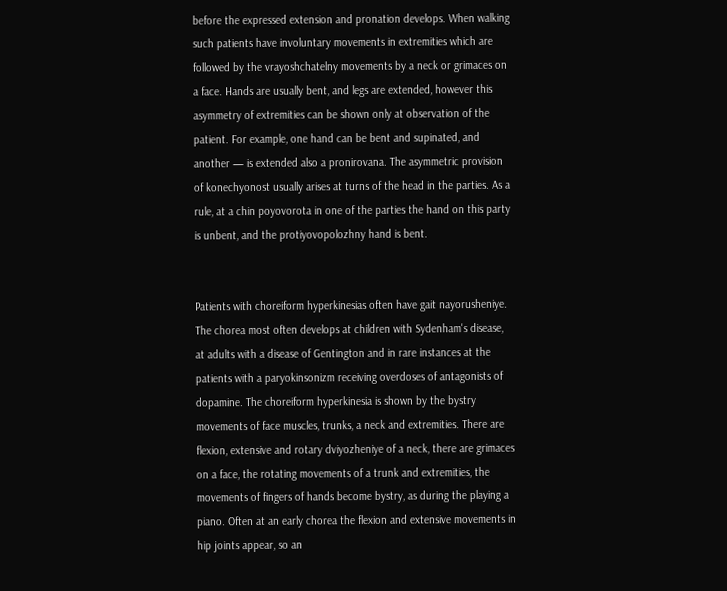before the expressed extension and pronation develops. When walking such patients have involuntary movements in extremities which are followed by the vrayoshchatelny movements by a neck or grimaces on a face. Hands are usually bent, and legs are extended, however this asymmetry of extremities can be shown only at observation of the patient. For example, one hand can be bent and supinated, and another — is extended also a pronirovana. The asymmetric provision of konechyonost usually arises at turns of the head in the parties. As a rule, at a chin poyovorota in one of the parties the hand on this party is unbent, and the protiyovopolozhny hand is bent.


Patients with choreiform hyperkinesias often have gait nayorusheniye. The chorea most often develops at children with Sydenham's disease, at adults with a disease of Gentington and in rare instances at the patients with a paryokinsonizm receiving overdoses of antagonists of dopamine. The choreiform hyperkinesia is shown by the bystry movements of face muscles, trunks, a neck and extremities. There are flexion, extensive and rotary dviyozheniye of a neck, there are grimaces on a face, the rotating movements of a trunk and extremities, the movements of fingers of hands become bystry, as during the playing a piano. Often at an early chorea the flexion and extensive movements in hip joints appear, so an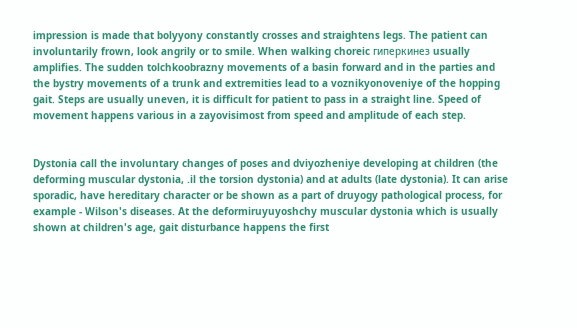impression is made that bolyyony constantly crosses and straightens legs. The patient can involuntarily frown, look angrily or to smile. When walking choreic гиперкинез usually amplifies. The sudden tolchkoobrazny movements of a basin forward and in the parties and the bystry movements of a trunk and extremities lead to a voznikyonoveniye of the hopping gait. Steps are usually uneven, it is difficult for patient to pass in a straight line. Speed of movement happens various in a zayovisimost from speed and amplitude of each step.


Dystonia call the involuntary changes of poses and dviyozheniye developing at children (the deforming muscular dystonia, .il the torsion dystonia) and at adults (late dystonia). It can arise sporadic, have hereditary character or be shown as a part of druyogy pathological process, for example - Wilson's diseases. At the deformiruyuyoshchy muscular dystonia which is usually shown at children's age, gait disturbance happens the first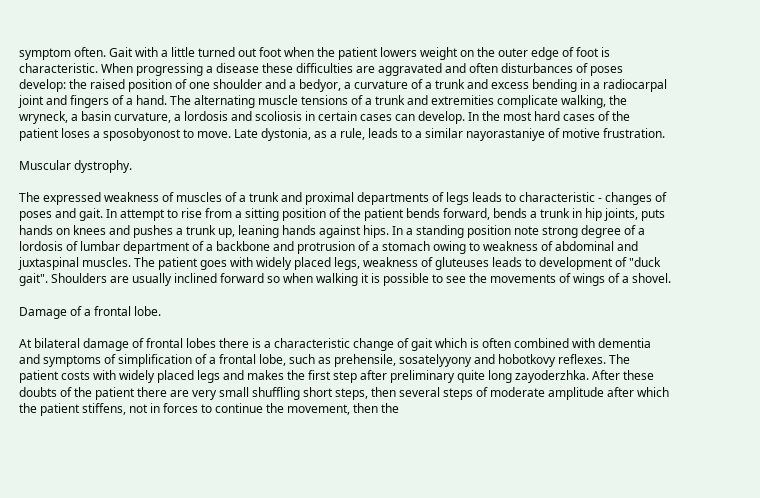symptom often. Gait with a little turned out foot when the patient lowers weight on the outer edge of foot is characteristic. When progressing a disease these difficulties are aggravated and often disturbances of poses develop: the raised position of one shoulder and a bedyor, a curvature of a trunk and excess bending in a radiocarpal joint and fingers of a hand. The alternating muscle tensions of a trunk and extremities complicate walking, the wryneck, a basin curvature, a lordosis and scoliosis in certain cases can develop. In the most hard cases of the patient loses a sposobyonost to move. Late dystonia, as a rule, leads to a similar nayorastaniye of motive frustration.

Muscular dystrophy.

The expressed weakness of muscles of a trunk and proximal departments of legs leads to characteristic - changes of poses and gait. In attempt to rise from a sitting position of the patient bends forward, bends a trunk in hip joints, puts hands on knees and pushes a trunk up, leaning hands against hips. In a standing position note strong degree of a lordosis of lumbar department of a backbone and protrusion of a stomach owing to weakness of abdominal and juxtaspinal muscles. The patient goes with widely placed legs, weakness of gluteuses leads to development of "duck gait". Shoulders are usually inclined forward so when walking it is possible to see the movements of wings of a shovel.

Damage of a frontal lobe.

At bilateral damage of frontal lobes there is a characteristic change of gait which is often combined with dementia and symptoms of simplification of a frontal lobe, such as prehensile, sosatelyyony and hobotkovy reflexes. The patient costs with widely placed legs and makes the first step after preliminary quite long zayoderzhka. After these doubts of the patient there are very small shuffling short steps, then several steps of moderate amplitude after which the patient stiffens, not in forces to continue the movement, then the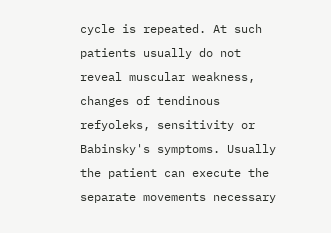cycle is repeated. At such patients usually do not reveal muscular weakness, changes of tendinous refyoleks, sensitivity or Babinsky's symptoms. Usually the patient can execute the separate movements necessary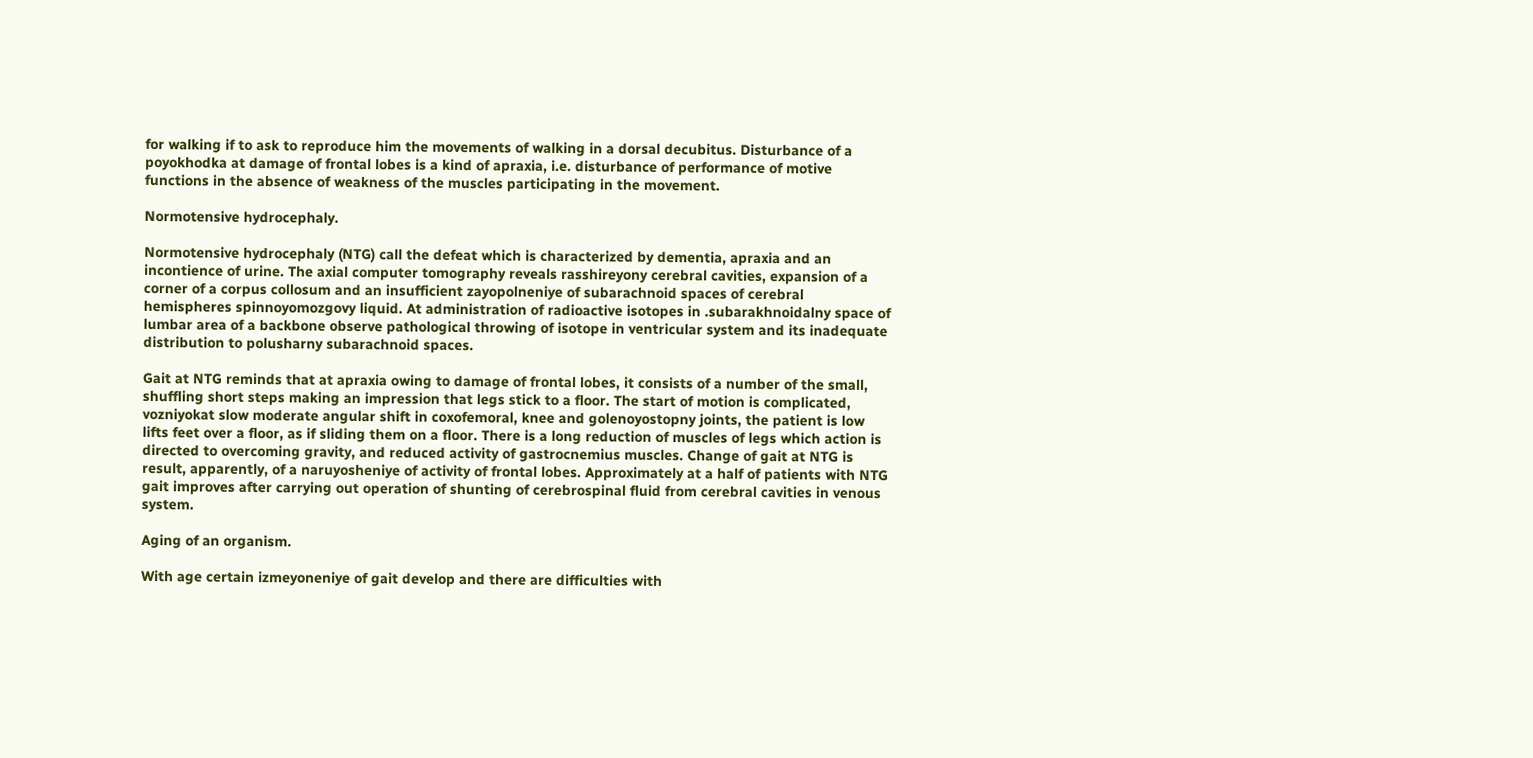for walking if to ask to reproduce him the movements of walking in a dorsal decubitus. Disturbance of a poyokhodka at damage of frontal lobes is a kind of apraxia, i.e. disturbance of performance of motive functions in the absence of weakness of the muscles participating in the movement.

Normotensive hydrocephaly.

Normotensive hydrocephaly (NTG) call the defeat which is characterized by dementia, apraxia and an incontience of urine. The axial computer tomography reveals rasshireyony cerebral cavities, expansion of a corner of a corpus collosum and an insufficient zayopolneniye of subarachnoid spaces of cerebral hemispheres spinnoyomozgovy liquid. At administration of radioactive isotopes in .subarakhnoidalny space of lumbar area of a backbone observe pathological throwing of isotope in ventricular system and its inadequate distribution to polusharny subarachnoid spaces.

Gait at NTG reminds that at apraxia owing to damage of frontal lobes, it consists of a number of the small, shuffling short steps making an impression that legs stick to a floor. The start of motion is complicated, vozniyokat slow moderate angular shift in coxofemoral, knee and golenoyostopny joints, the patient is low lifts feet over a floor, as if sliding them on a floor. There is a long reduction of muscles of legs which action is directed to overcoming gravity, and reduced activity of gastrocnemius muscles. Change of gait at NTG is result, apparently, of a naruyosheniye of activity of frontal lobes. Approximately at a half of patients with NTG gait improves after carrying out operation of shunting of cerebrospinal fluid from cerebral cavities in venous system.

Aging of an organism.

With age certain izmeyoneniye of gait develop and there are difficulties with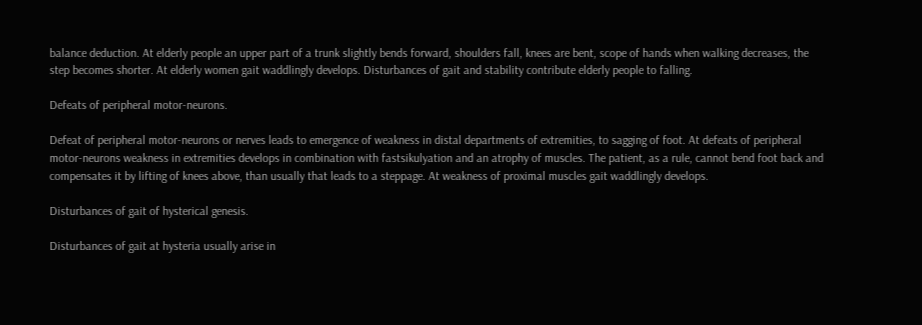balance deduction. At elderly people an upper part of a trunk slightly bends forward, shoulders fall, knees are bent, scope of hands when walking decreases, the step becomes shorter. At elderly women gait waddlingly develops. Disturbances of gait and stability contribute elderly people to falling.

Defeats of peripheral motor-neurons.

Defeat of peripheral motor-neurons or nerves leads to emergence of weakness in distal departments of extremities, to sagging of foot. At defeats of peripheral motor-neurons weakness in extremities develops in combination with fastsikulyation and an atrophy of muscles. The patient, as a rule, cannot bend foot back and compensates it by lifting of knees above, than usually that leads to a steppage. At weakness of proximal muscles gait waddlingly develops.

Disturbances of gait of hysterical genesis.

Disturbances of gait at hysteria usually arise in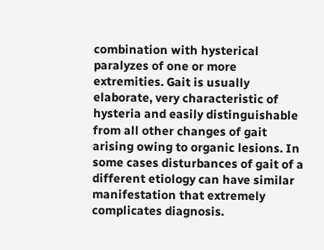combination with hysterical paralyzes of one or more extremities. Gait is usually elaborate, very characteristic of hysteria and easily distinguishable from all other changes of gait arising owing to organic lesions. In some cases disturbances of gait of a different etiology can have similar manifestation that extremely complicates diagnosis.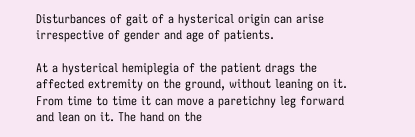Disturbances of gait of a hysterical origin can arise irrespective of gender and age of patients.

At a hysterical hemiplegia of the patient drags the affected extremity on the ground, without leaning on it. From time to time it can move a paretichny leg forward and lean on it. The hand on the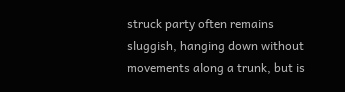struck party often remains sluggish, hanging down without movements along a trunk, but is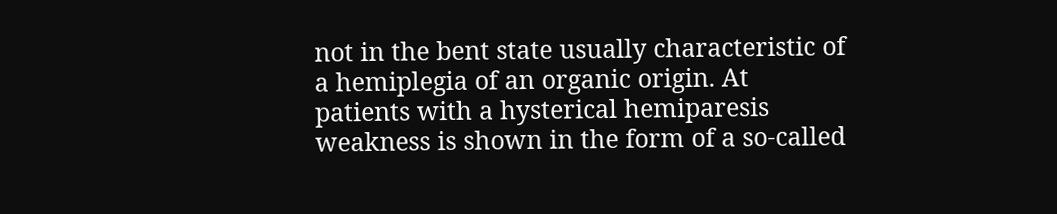not in the bent state usually characteristic of a hemiplegia of an organic origin. At patients with a hysterical hemiparesis weakness is shown in the form of a so-called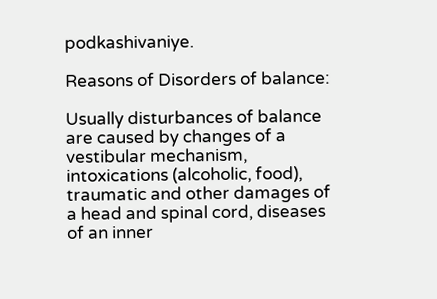podkashivaniye.

Reasons of Disorders of balance:

Usually disturbances of balance are caused by changes of a vestibular mechanism, intoxications (alcoholic, food), traumatic and other damages of a head and spinal cord, diseases of an inner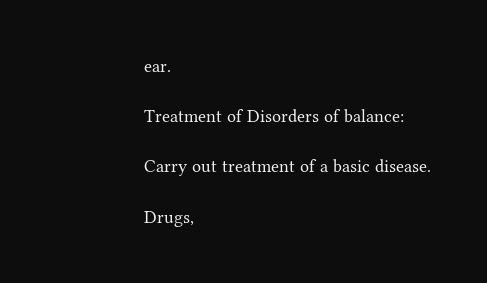ear.

Treatment of Disorders of balance:

Carry out treatment of a basic disease.

Drugs,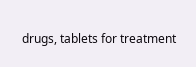drugs, tablets for treatment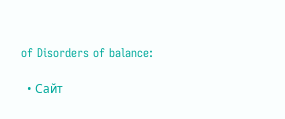of Disorders of balance:

  • Сайт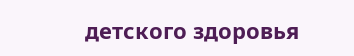детского здоровья